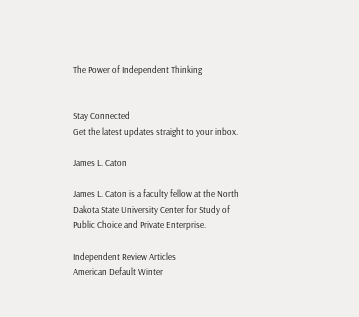The Power of Independent Thinking


Stay Connected
Get the latest updates straight to your inbox.

James L. Caton

James L. Caton is a faculty fellow at the North Dakota State University Center for Study of Public Choice and Private Enterprise.

Independent Review Articles
American Default Winter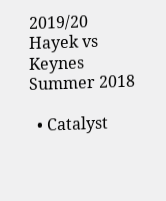2019/20
Hayek vs Keynes Summer 2018

  • Catalyst